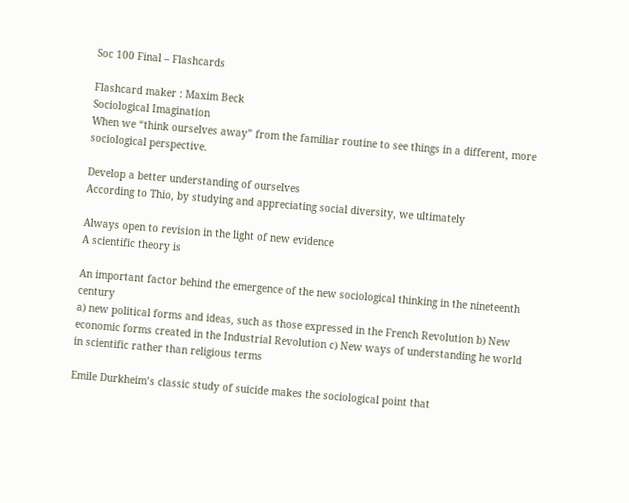Soc 100 Final – Flashcards

Flashcard maker : Maxim Beck
Sociological Imagination
When we “think ourselves away” from the familiar routine to see things in a different, more sociological perspective.

Develop a better understanding of ourselves
According to Thio, by studying and appreciating social diversity, we ultimately

Always open to revision in the light of new evidence
A scientific theory is

An important factor behind the emergence of the new sociological thinking in the nineteenth century
a) new political forms and ideas, such as those expressed in the French Revolution b) New economic forms created in the Industrial Revolution c) New ways of understanding he world in scientific rather than religious terms

Emile Durkheim’s classic study of suicide makes the sociological point that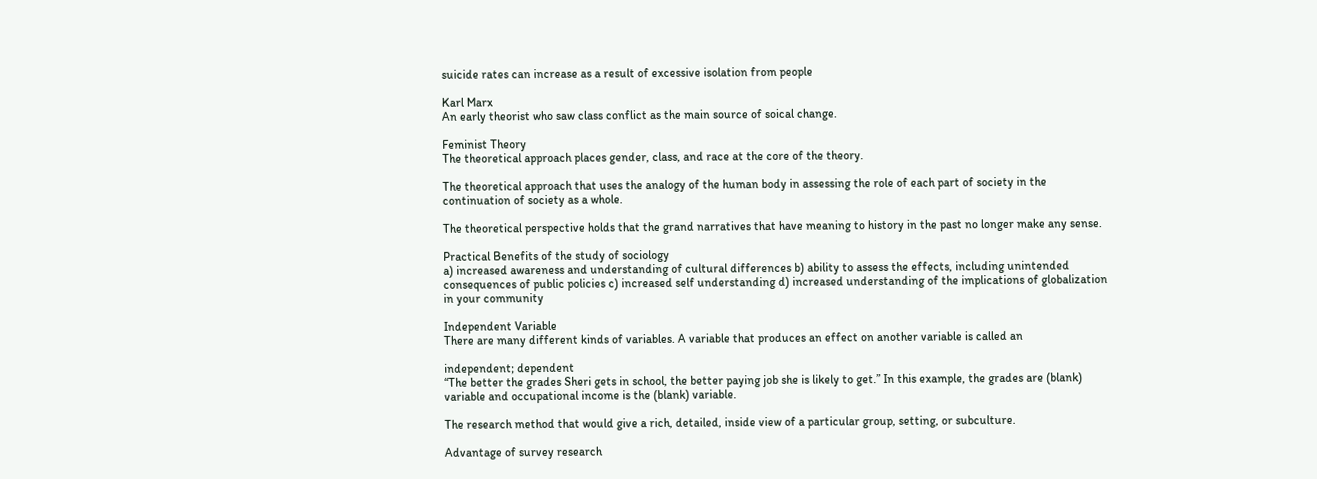suicide rates can increase as a result of excessive isolation from people

Karl Marx
An early theorist who saw class conflict as the main source of soical change.

Feminist Theory
The theoretical approach places gender, class, and race at the core of the theory.

The theoretical approach that uses the analogy of the human body in assessing the role of each part of society in the continuation of society as a whole.

The theoretical perspective holds that the grand narratives that have meaning to history in the past no longer make any sense.

Practical Benefits of the study of sociology
a) increased awareness and understanding of cultural differences b) ability to assess the effects, including unintended consequences of public policies c) increased self understanding d) increased understanding of the implications of globalization in your community

Independent Variable
There are many different kinds of variables. A variable that produces an effect on another variable is called an

independent; dependent
“The better the grades Sheri gets in school, the better paying job she is likely to get.” In this example, the grades are (blank) variable and occupational income is the (blank) variable.

The research method that would give a rich, detailed, inside view of a particular group, setting, or subculture.

Advantage of survey research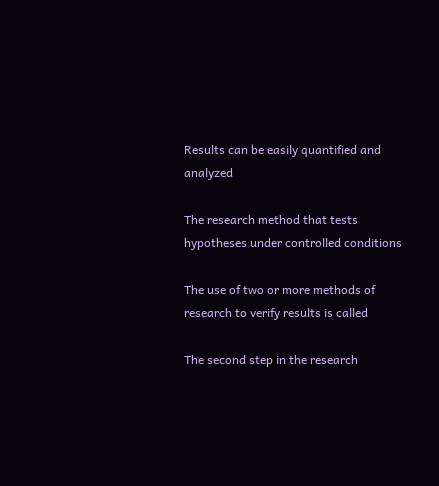Results can be easily quantified and analyzed

The research method that tests hypotheses under controlled conditions

The use of two or more methods of research to verify results is called

The second step in the research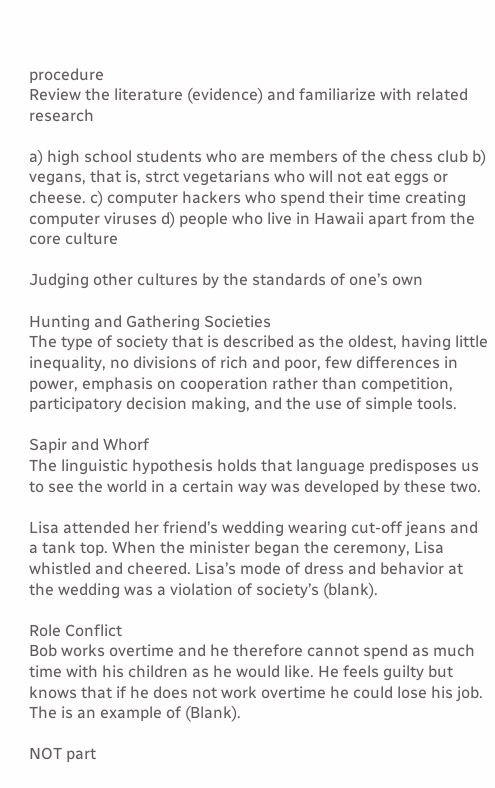procedure
Review the literature (evidence) and familiarize with related research

a) high school students who are members of the chess club b) vegans, that is, strct vegetarians who will not eat eggs or cheese. c) computer hackers who spend their time creating computer viruses d) people who live in Hawaii apart from the core culture

Judging other cultures by the standards of one’s own

Hunting and Gathering Societies
The type of society that is described as the oldest, having little inequality, no divisions of rich and poor, few differences in power, emphasis on cooperation rather than competition, participatory decision making, and the use of simple tools.

Sapir and Whorf
The linguistic hypothesis holds that language predisposes us to see the world in a certain way was developed by these two.

Lisa attended her friend’s wedding wearing cut-off jeans and a tank top. When the minister began the ceremony, Lisa whistled and cheered. Lisa’s mode of dress and behavior at the wedding was a violation of society’s (blank).

Role Conflict
Bob works overtime and he therefore cannot spend as much time with his children as he would like. He feels guilty but knows that if he does not work overtime he could lose his job. The is an example of (Blank).

NOT part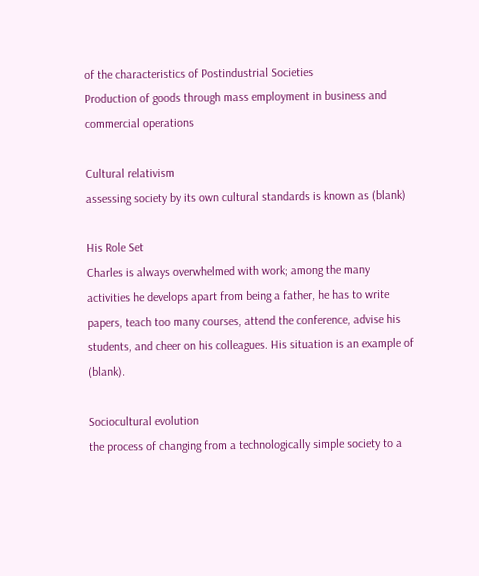of the characteristics of Postindustrial Societies
Production of goods through mass employment in business and commercial operations

Cultural relativism
assessing society by its own cultural standards is known as (blank)

His Role Set
Charles is always overwhelmed with work; among the many activities he develops apart from being a father, he has to write papers, teach too many courses, attend the conference, advise his students, and cheer on his colleagues. His situation is an example of (blank).

Sociocultural evolution
the process of changing from a technologically simple society to a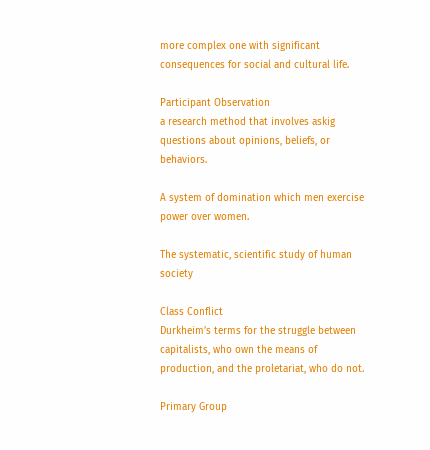more complex one with significant consequences for social and cultural life.

Participant Observation
a research method that involves askig questions about opinions, beliefs, or behaviors.

A system of domination which men exercise power over women.

The systematic, scientific study of human society

Class Conflict
Durkheim’s terms for the struggle between capitalists, who own the means of production, and the proletariat, who do not.

Primary Group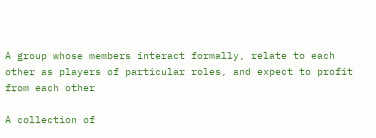A group whose members interact formally, relate to each other as players of particular roles, and expect to profit from each other

A collection of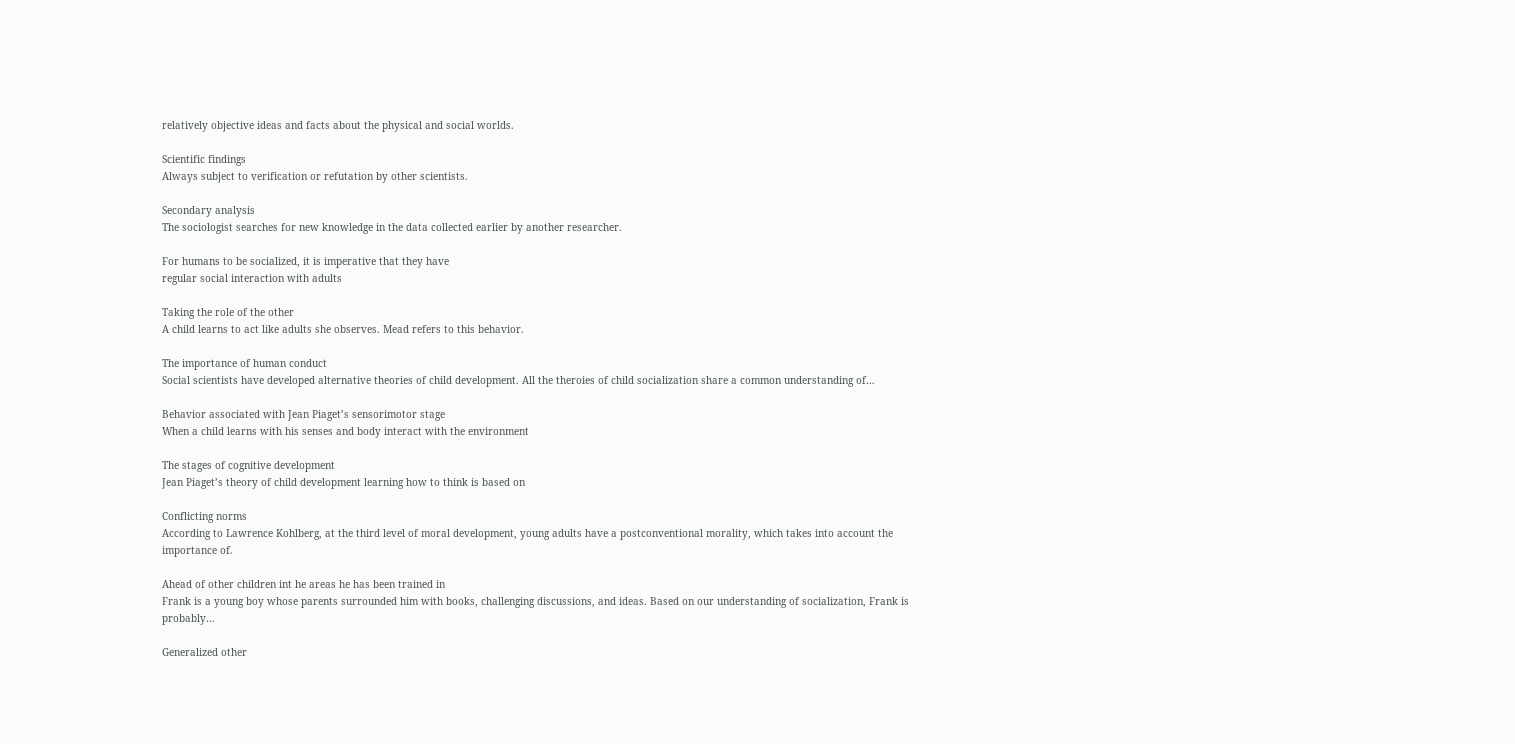relatively objective ideas and facts about the physical and social worlds.

Scientific findings
Always subject to verification or refutation by other scientists.

Secondary analysis
The sociologist searches for new knowledge in the data collected earlier by another researcher.

For humans to be socialized, it is imperative that they have
regular social interaction with adults

Taking the role of the other
A child learns to act like adults she observes. Mead refers to this behavior.

The importance of human conduct
Social scientists have developed alternative theories of child development. All the theroies of child socialization share a common understanding of…

Behavior associated with Jean Piaget’s sensorimotor stage
When a child learns with his senses and body interact with the environment

The stages of cognitive development
Jean Piaget’s theory of child development learning how to think is based on

Conflicting norms
According to Lawrence Kohlberg, at the third level of moral development, young adults have a postconventional morality, which takes into account the importance of.

Ahead of other children int he areas he has been trained in
Frank is a young boy whose parents surrounded him with books, challenging discussions, and ideas. Based on our understanding of socialization, Frank is probably…

Generalized other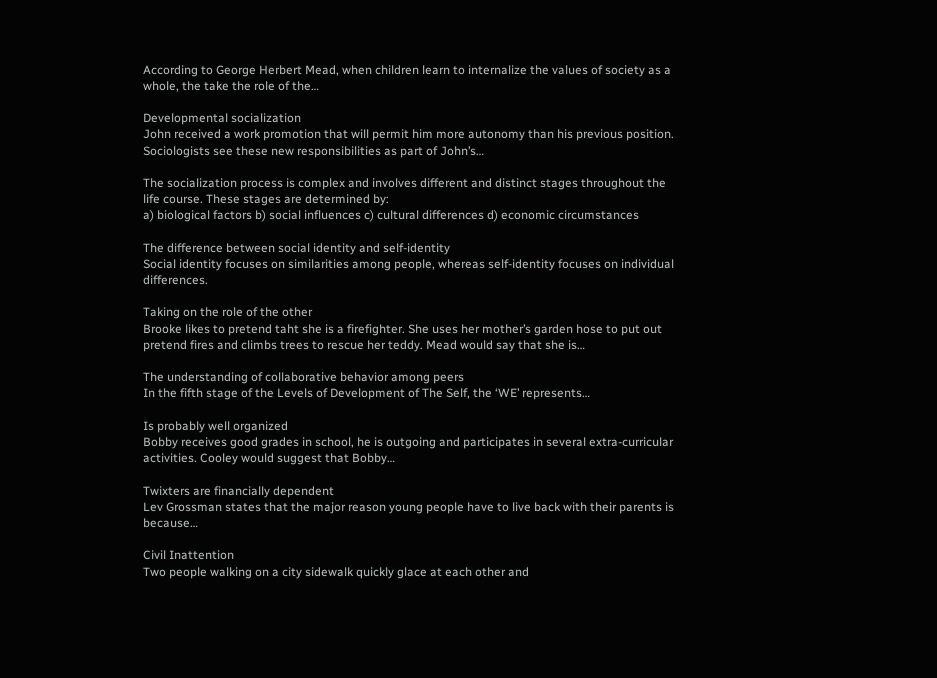According to George Herbert Mead, when children learn to internalize the values of society as a whole, the take the role of the…

Developmental socialization
John received a work promotion that will permit him more autonomy than his previous position. Sociologists see these new responsibilities as part of John’s…

The socialization process is complex and involves different and distinct stages throughout the life course. These stages are determined by:
a) biological factors b) social influences c) cultural differences d) economic circumstances

The difference between social identity and self-identity
Social identity focuses on similarities among people, whereas self-identity focuses on individual differences.

Taking on the role of the other
Brooke likes to pretend taht she is a firefighter. She uses her mother’s garden hose to put out pretend fires and climbs trees to rescue her teddy. Mead would say that she is…

The understanding of collaborative behavior among peers
In the fifth stage of the Levels of Development of The Self, the ‘WE’ represents…

Is probably well organized
Bobby receives good grades in school, he is outgoing and participates in several extra-curricular activities. Cooley would suggest that Bobby…

Twixters are financially dependent
Lev Grossman states that the major reason young people have to live back with their parents is because…

Civil Inattention
Two people walking on a city sidewalk quickly glace at each other and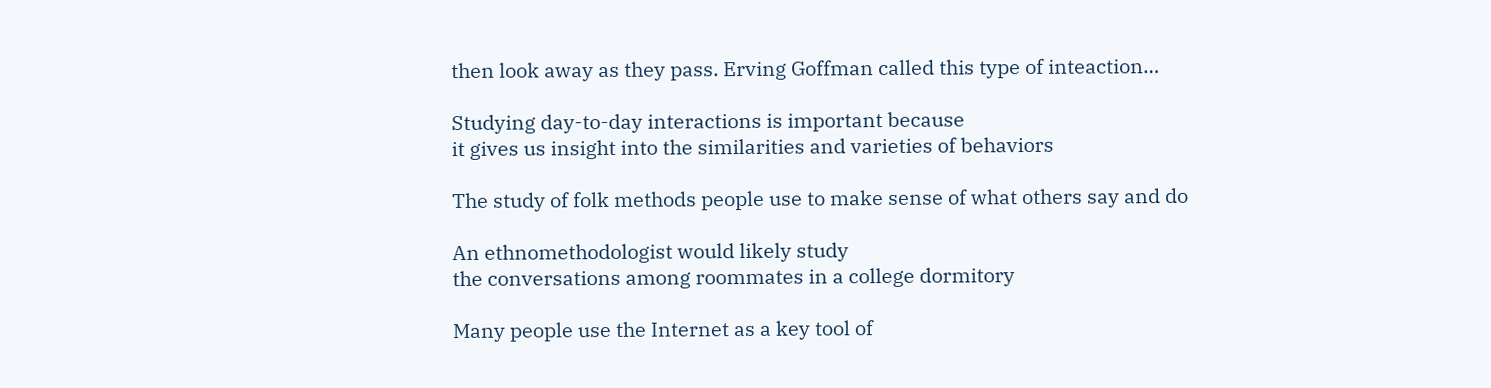then look away as they pass. Erving Goffman called this type of inteaction…

Studying day-to-day interactions is important because
it gives us insight into the similarities and varieties of behaviors

The study of folk methods people use to make sense of what others say and do

An ethnomethodologist would likely study
the conversations among roommates in a college dormitory

Many people use the Internet as a key tool of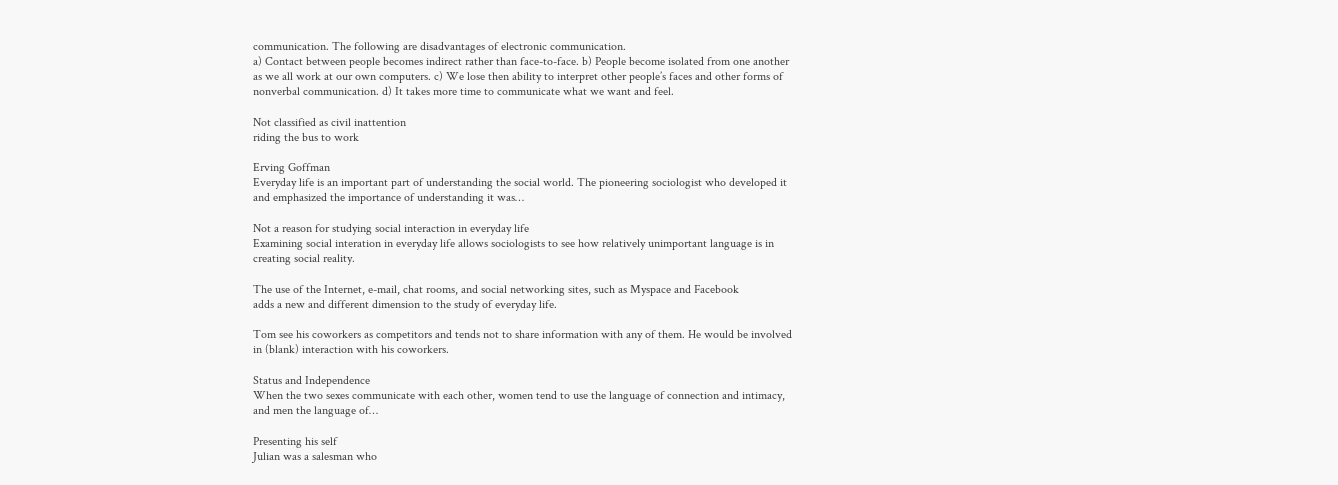communication. The following are disadvantages of electronic communication.
a) Contact between people becomes indirect rather than face-to-face. b) People become isolated from one another as we all work at our own computers. c) We lose then ability to interpret other people’s faces and other forms of nonverbal communication. d) It takes more time to communicate what we want and feel.

Not classified as civil inattention
riding the bus to work

Erving Goffman
Everyday life is an important part of understanding the social world. The pioneering sociologist who developed it and emphasized the importance of understanding it was…

Not a reason for studying social interaction in everyday life
Examining social interation in everyday life allows sociologists to see how relatively unimportant language is in creating social reality.

The use of the Internet, e-mail, chat rooms, and social networking sites, such as Myspace and Facebook
adds a new and different dimension to the study of everyday life.

Tom see his coworkers as competitors and tends not to share information with any of them. He would be involved in (blank) interaction with his coworkers.

Status and Independence
When the two sexes communicate with each other, women tend to use the language of connection and intimacy, and men the language of…

Presenting his self
Julian was a salesman who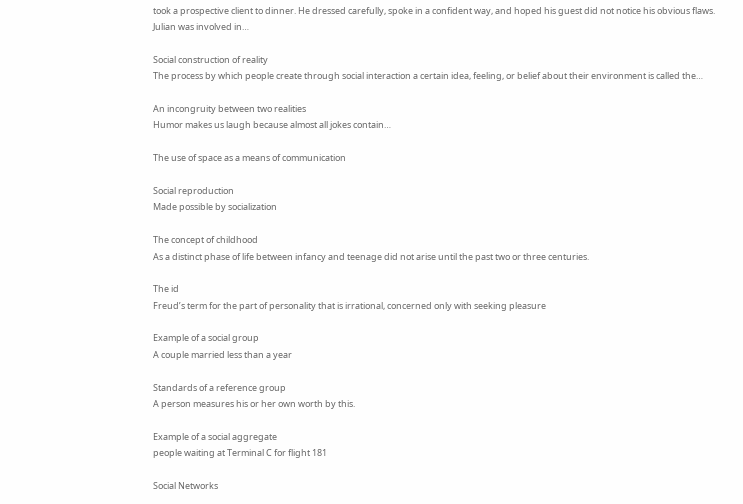took a prospective client to dinner. He dressed carefully, spoke in a confident way, and hoped his guest did not notice his obvious flaws. Julian was involved in…

Social construction of reality
The process by which people create through social interaction a certain idea, feeling, or belief about their environment is called the…

An incongruity between two realities
Humor makes us laugh because almost all jokes contain…

The use of space as a means of communication

Social reproduction
Made possible by socialization

The concept of childhood
As a distinct phase of life between infancy and teenage did not arise until the past two or three centuries.

The id
Freud’s term for the part of personality that is irrational, concerned only with seeking pleasure

Example of a social group
A couple married less than a year

Standards of a reference group
A person measures his or her own worth by this.

Example of a social aggregate
people waiting at Terminal C for flight 181

Social Networks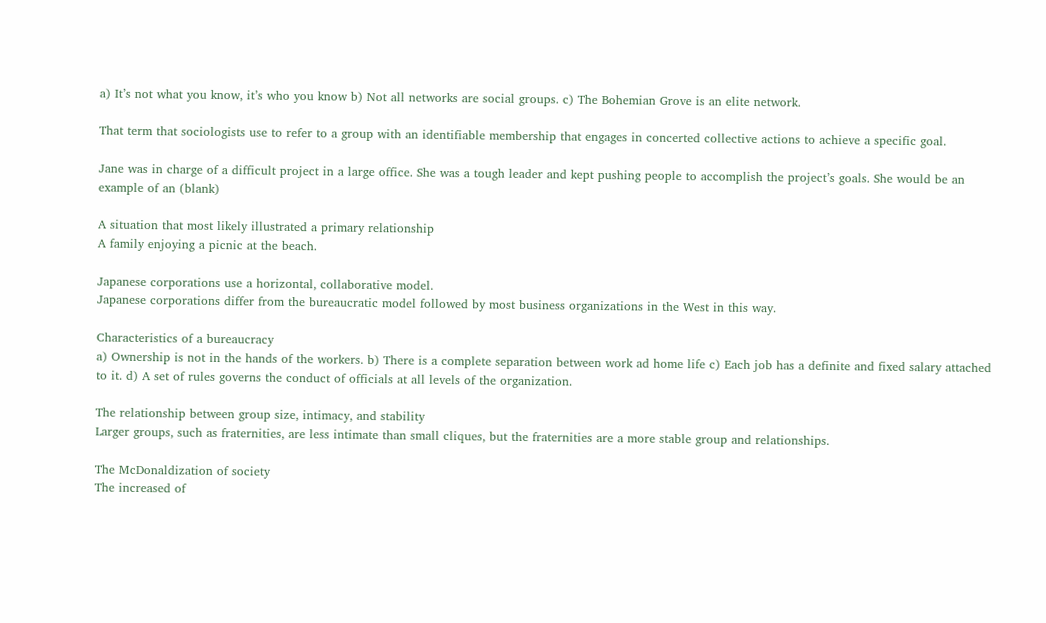a) It’s not what you know, it’s who you know b) Not all networks are social groups. c) The Bohemian Grove is an elite network.

That term that sociologists use to refer to a group with an identifiable membership that engages in concerted collective actions to achieve a specific goal.

Jane was in charge of a difficult project in a large office. She was a tough leader and kept pushing people to accomplish the project’s goals. She would be an example of an (blank)

A situation that most likely illustrated a primary relationship
A family enjoying a picnic at the beach.

Japanese corporations use a horizontal, collaborative model.
Japanese corporations differ from the bureaucratic model followed by most business organizations in the West in this way.

Characteristics of a bureaucracy
a) Ownership is not in the hands of the workers. b) There is a complete separation between work ad home life c) Each job has a definite and fixed salary attached to it. d) A set of rules governs the conduct of officials at all levels of the organization.

The relationship between group size, intimacy, and stability
Larger groups, such as fraternities, are less intimate than small cliques, but the fraternities are a more stable group and relationships.

The McDonaldization of society
The increased of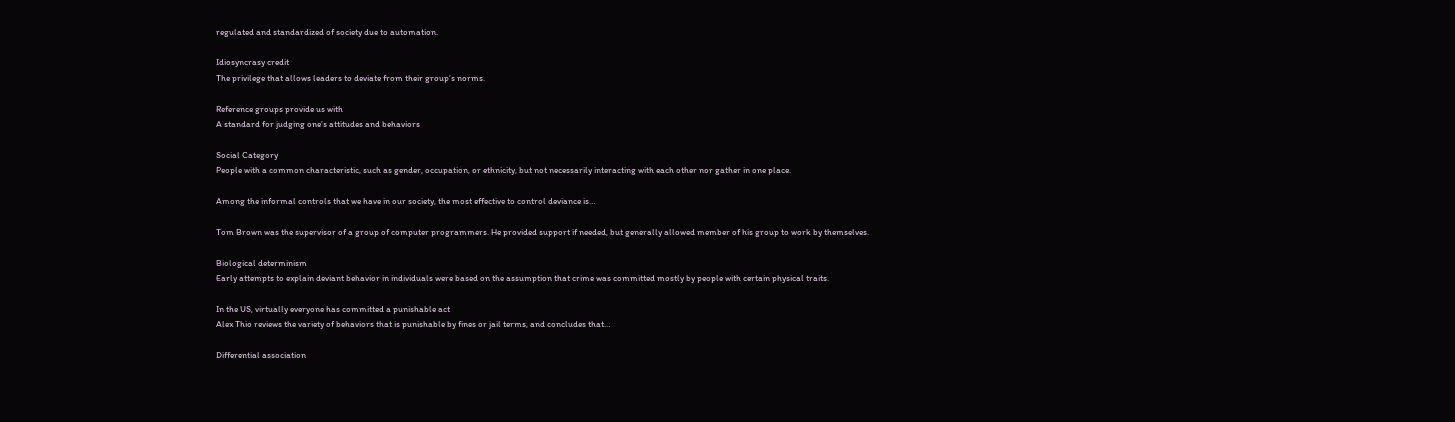regulated and standardized of society due to automation.

Idiosyncrasy credit
The privilege that allows leaders to deviate from their group’s norms.

Reference groups provide us with
A standard for judging one’s attitudes and behaviors

Social Category
People with a common characteristic, such as gender, occupation, or ethnicity, but not necessarily interacting with each other nor gather in one place.

Among the informal controls that we have in our society, the most effective to control deviance is…

Tom Brown was the supervisor of a group of computer programmers. He provided support if needed, but generally allowed member of his group to work by themselves.

Biological determinism
Early attempts to explain deviant behavior in individuals were based on the assumption that crime was committed mostly by people with certain physical traits.

In the US, virtually everyone has committed a punishable act
Alex Thio reviews the variety of behaviors that is punishable by fines or jail terms, and concludes that…

Differential association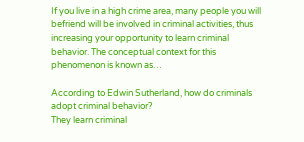If you live in a high crime area, many people you will befriend will be involved in criminal activities, thus increasing your opportunity to learn criminal behavior. The conceptual context for this phenomenon is known as…

According to Edwin Sutherland, how do criminals adopt criminal behavior?
They learn criminal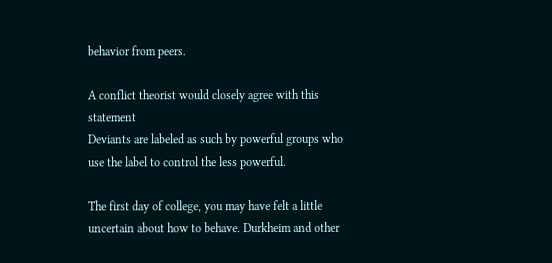behavior from peers.

A conflict theorist would closely agree with this statement
Deviants are labeled as such by powerful groups who use the label to control the less powerful.

The first day of college, you may have felt a little uncertain about how to behave. Durkheim and other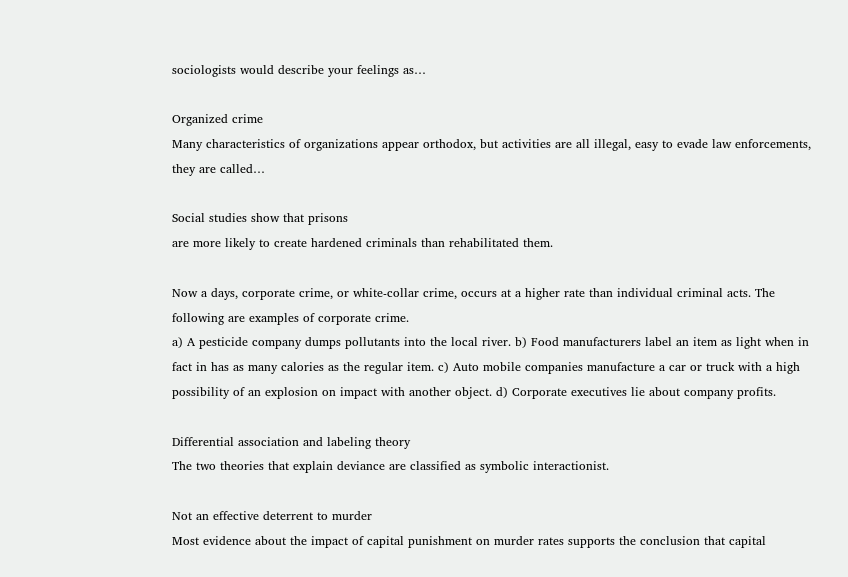sociologists would describe your feelings as…

Organized crime
Many characteristics of organizations appear orthodox, but activities are all illegal, easy to evade law enforcements, they are called…

Social studies show that prisons
are more likely to create hardened criminals than rehabilitated them.

Now a days, corporate crime, or white-collar crime, occurs at a higher rate than individual criminal acts. The following are examples of corporate crime.
a) A pesticide company dumps pollutants into the local river. b) Food manufacturers label an item as light when in fact in has as many calories as the regular item. c) Auto mobile companies manufacture a car or truck with a high possibility of an explosion on impact with another object. d) Corporate executives lie about company profits.

Differential association and labeling theory
The two theories that explain deviance are classified as symbolic interactionist.

Not an effective deterrent to murder
Most evidence about the impact of capital punishment on murder rates supports the conclusion that capital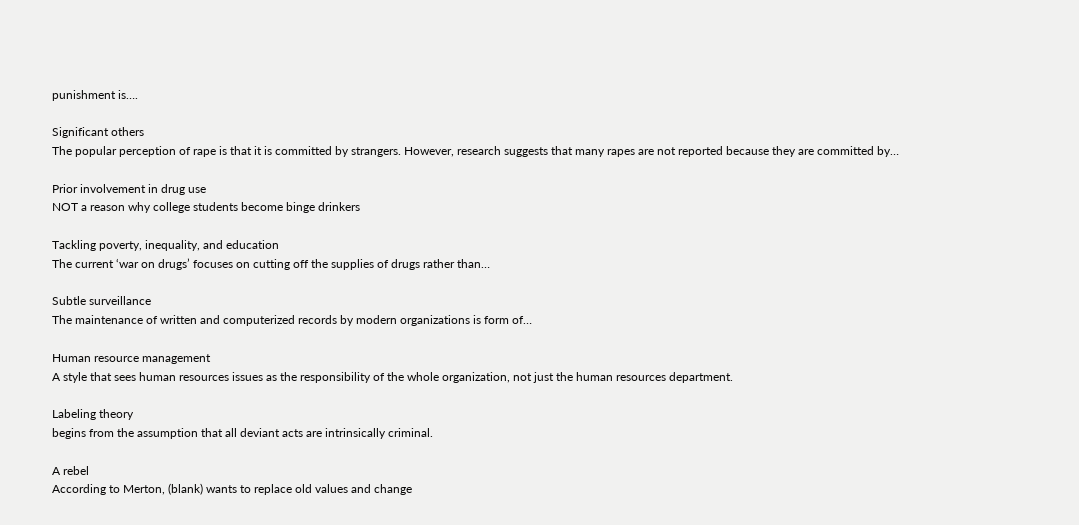punishment is….

Significant others
The popular perception of rape is that it is committed by strangers. However, research suggests that many rapes are not reported because they are committed by…

Prior involvement in drug use
NOT a reason why college students become binge drinkers

Tackling poverty, inequality, and education
The current ‘war on drugs’ focuses on cutting off the supplies of drugs rather than…

Subtle surveillance
The maintenance of written and computerized records by modern organizations is form of…

Human resource management
A style that sees human resources issues as the responsibility of the whole organization, not just the human resources department.

Labeling theory
begins from the assumption that all deviant acts are intrinsically criminal.

A rebel
According to Merton, (blank) wants to replace old values and change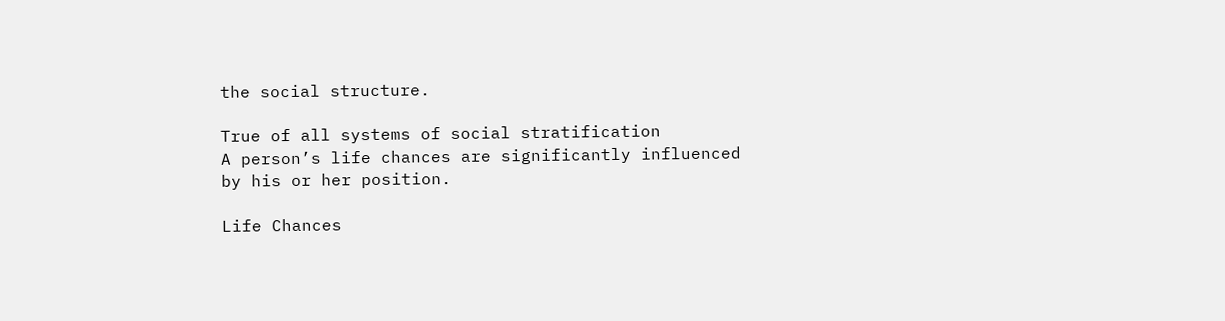the social structure.

True of all systems of social stratification
A person’s life chances are significantly influenced by his or her position.

Life Chances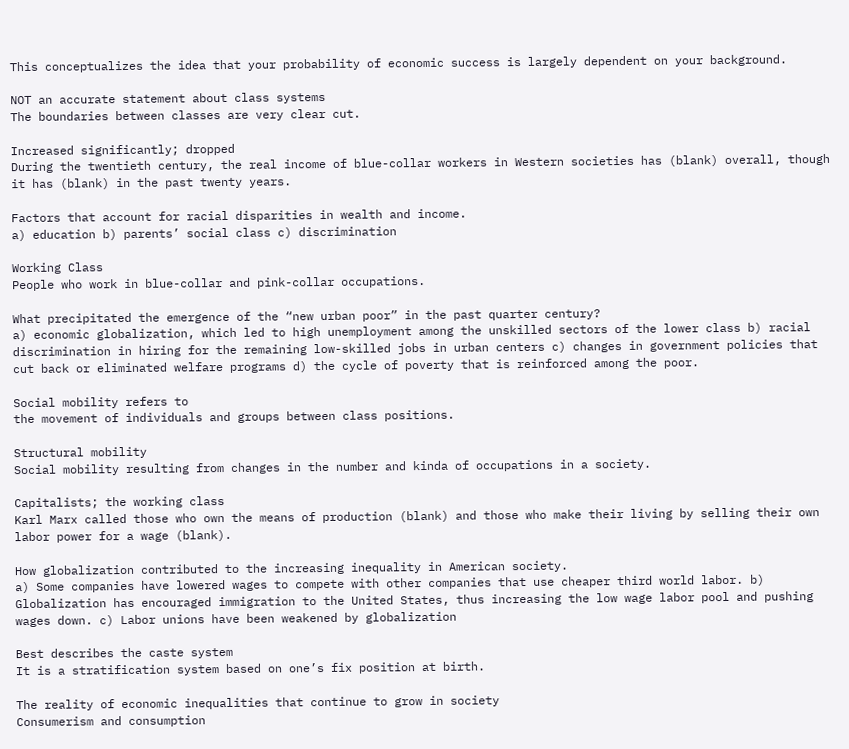This conceptualizes the idea that your probability of economic success is largely dependent on your background.

NOT an accurate statement about class systems
The boundaries between classes are very clear cut.

Increased significantly; dropped
During the twentieth century, the real income of blue-collar workers in Western societies has (blank) overall, though it has (blank) in the past twenty years.

Factors that account for racial disparities in wealth and income.
a) education b) parents’ social class c) discrimination

Working Class
People who work in blue-collar and pink-collar occupations.

What precipitated the emergence of the “new urban poor” in the past quarter century?
a) economic globalization, which led to high unemployment among the unskilled sectors of the lower class b) racial discrimination in hiring for the remaining low-skilled jobs in urban centers c) changes in government policies that cut back or eliminated welfare programs d) the cycle of poverty that is reinforced among the poor.

Social mobility refers to
the movement of individuals and groups between class positions.

Structural mobility
Social mobility resulting from changes in the number and kinda of occupations in a society.

Capitalists; the working class
Karl Marx called those who own the means of production (blank) and those who make their living by selling their own labor power for a wage (blank).

How globalization contributed to the increasing inequality in American society.
a) Some companies have lowered wages to compete with other companies that use cheaper third world labor. b) Globalization has encouraged immigration to the United States, thus increasing the low wage labor pool and pushing wages down. c) Labor unions have been weakened by globalization

Best describes the caste system
It is a stratification system based on one’s fix position at birth.

The reality of economic inequalities that continue to grow in society
Consumerism and consumption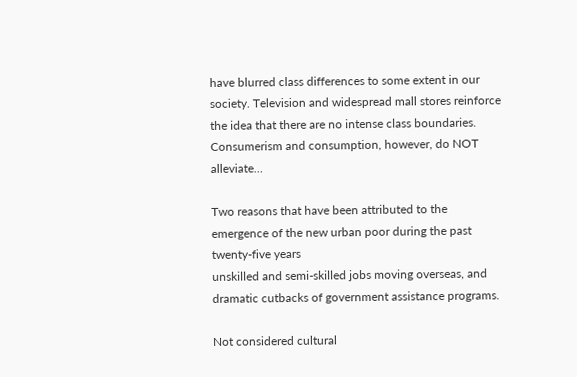have blurred class differences to some extent in our society. Television and widespread mall stores reinforce the idea that there are no intense class boundaries. Consumerism and consumption, however, do NOT alleviate…

Two reasons that have been attributed to the emergence of the new urban poor during the past twenty-five years
unskilled and semi-skilled jobs moving overseas, and dramatic cutbacks of government assistance programs.

Not considered cultural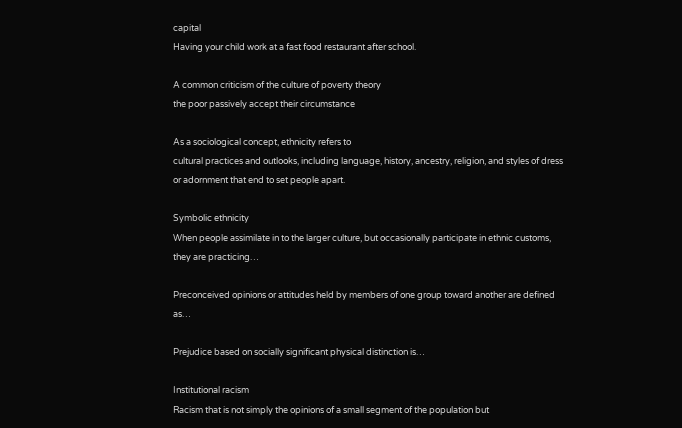capital
Having your child work at a fast food restaurant after school.

A common criticism of the culture of poverty theory
the poor passively accept their circumstance

As a sociological concept, ethnicity refers to
cultural practices and outlooks, including language, history, ancestry, religion, and styles of dress or adornment that end to set people apart.

Symbolic ethnicity
When people assimilate in to the larger culture, but occasionally participate in ethnic customs, they are practicing…

Preconceived opinions or attitudes held by members of one group toward another are defined as…

Prejudice based on socially significant physical distinction is…

Institutional racism
Racism that is not simply the opinions of a small segment of the population but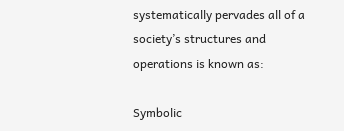systematically pervades all of a society’s structures and operations is known as:

Symbolic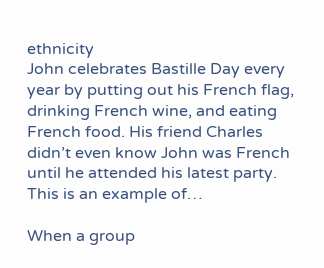ethnicity
John celebrates Bastille Day every year by putting out his French flag, drinking French wine, and eating French food. His friend Charles didn’t even know John was French until he attended his latest party. This is an example of…

When a group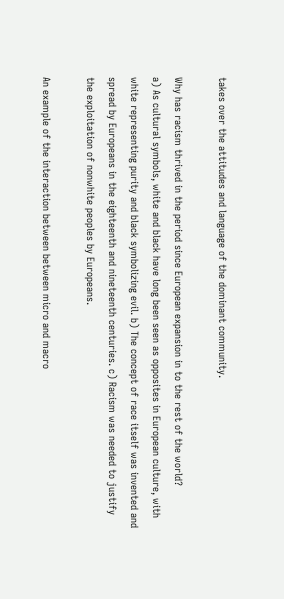takes over the attitudes and language of the dominant community.

Why has racism thrived in the period since European expansion in to the rest of the world?
a) As cultural symbols, white and black have long been seen as opposites in European culture, with white representing purity and black symbolizing evil. b) The concept of race itself was invented and spread by Europeans in the eighteenth and nineteenth centuries. c) Racism was needed to justify the exploitation of nonwhite peoples by Europeans.

An example of the interaction between between micro and macro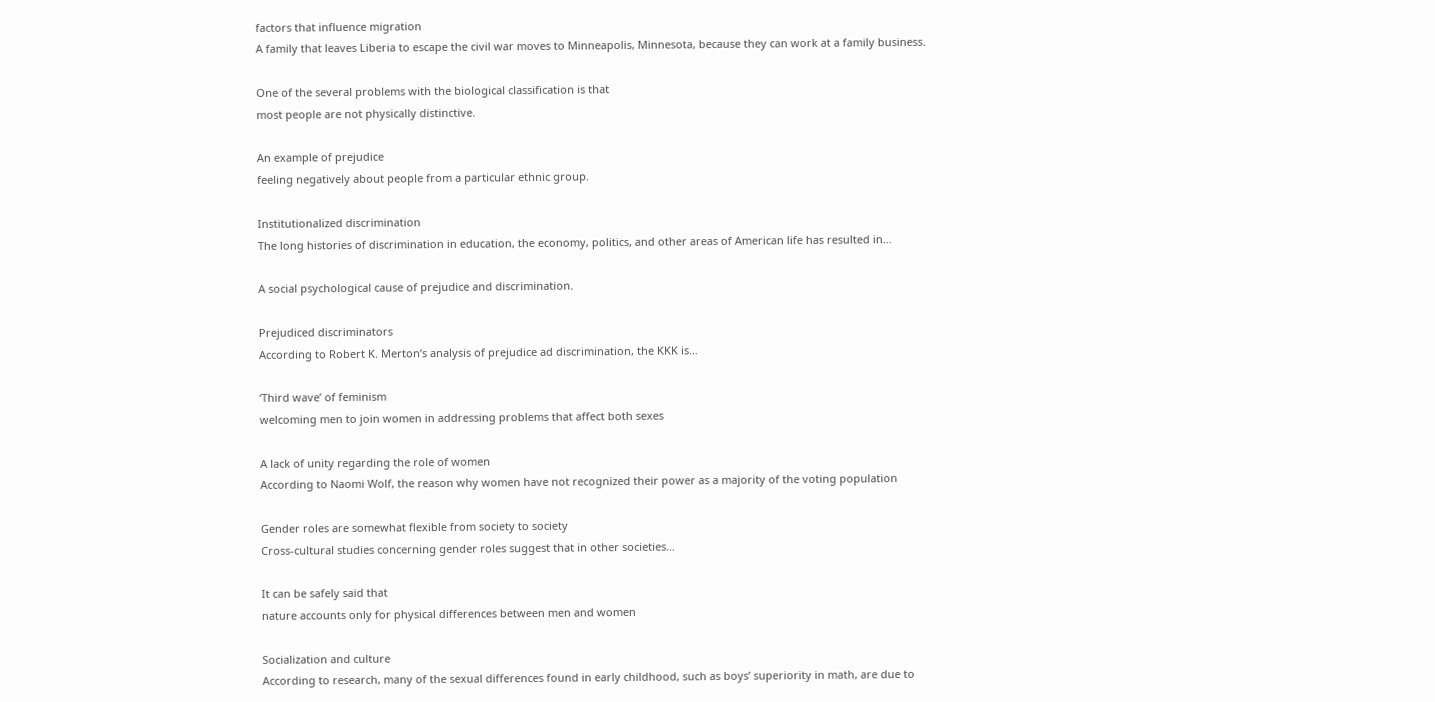factors that influence migration
A family that leaves Liberia to escape the civil war moves to Minneapolis, Minnesota, because they can work at a family business.

One of the several problems with the biological classification is that
most people are not physically distinctive.

An example of prejudice
feeling negatively about people from a particular ethnic group.

Institutionalized discrimination
The long histories of discrimination in education, the economy, politics, and other areas of American life has resulted in…

A social psychological cause of prejudice and discrimination.

Prejudiced discriminators
According to Robert K. Merton’s analysis of prejudice ad discrimination, the KKK is…

‘Third wave’ of feminism
welcoming men to join women in addressing problems that affect both sexes

A lack of unity regarding the role of women
According to Naomi Wolf, the reason why women have not recognized their power as a majority of the voting population

Gender roles are somewhat flexible from society to society
Cross-cultural studies concerning gender roles suggest that in other societies…

It can be safely said that
nature accounts only for physical differences between men and women

Socialization and culture
According to research, many of the sexual differences found in early childhood, such as boys’ superiority in math, are due to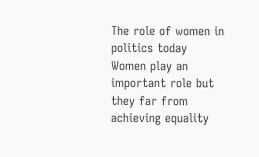The role of women in politics today
Women play an important role but they far from achieving equality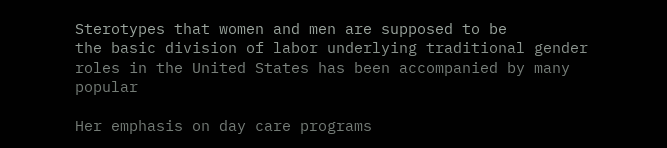Sterotypes that women and men are supposed to be
the basic division of labor underlying traditional gender roles in the United States has been accompanied by many popular

Her emphasis on day care programs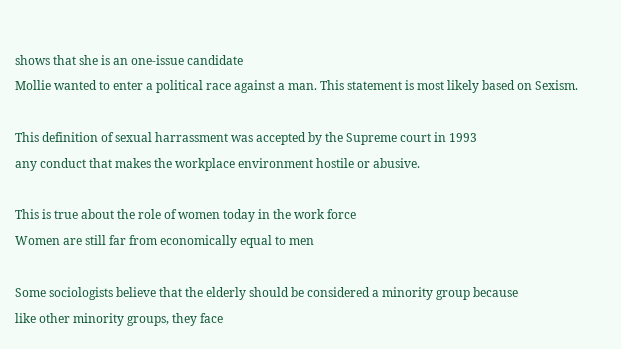shows that she is an one-issue candidate
Mollie wanted to enter a political race against a man. This statement is most likely based on Sexism.

This definition of sexual harrassment was accepted by the Supreme court in 1993
any conduct that makes the workplace environment hostile or abusive.

This is true about the role of women today in the work force
Women are still far from economically equal to men

Some sociologists believe that the elderly should be considered a minority group because
like other minority groups, they face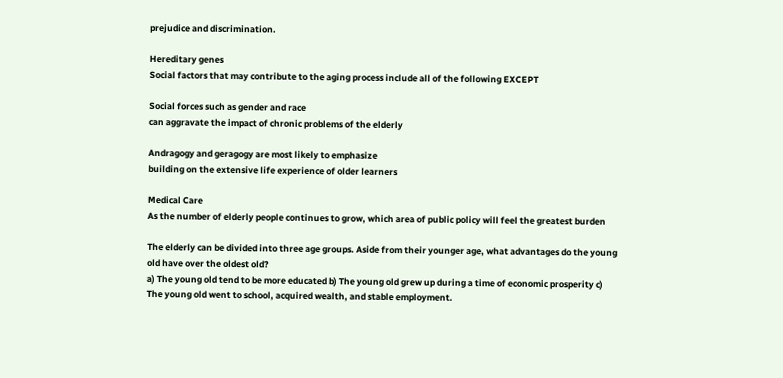prejudice and discrimination.

Hereditary genes
Social factors that may contribute to the aging process include all of the following EXCEPT

Social forces such as gender and race
can aggravate the impact of chronic problems of the elderly

Andragogy and geragogy are most likely to emphasize
building on the extensive life experience of older learners

Medical Care
As the number of elderly people continues to grow, which area of public policy will feel the greatest burden

The elderly can be divided into three age groups. Aside from their younger age, what advantages do the young old have over the oldest old?
a) The young old tend to be more educated b) The young old grew up during a time of economic prosperity c) The young old went to school, acquired wealth, and stable employment.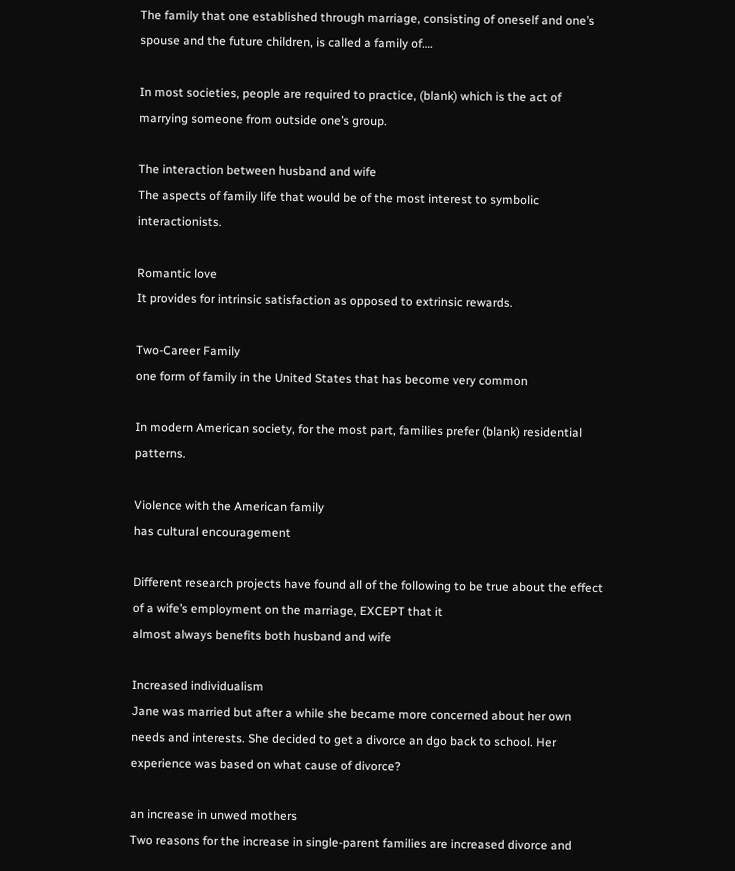The family that one established through marriage, consisting of oneself and one’s spouse and the future children, is called a family of….

In most societies, people are required to practice, (blank) which is the act of marrying someone from outside one’s group.

The interaction between husband and wife
The aspects of family life that would be of the most interest to symbolic interactionists.

Romantic love
It provides for intrinsic satisfaction as opposed to extrinsic rewards.

Two-Career Family
one form of family in the United States that has become very common

In modern American society, for the most part, families prefer (blank) residential patterns.

Violence with the American family
has cultural encouragement

Different research projects have found all of the following to be true about the effect of a wife’s employment on the marriage, EXCEPT that it
almost always benefits both husband and wife

Increased individualism
Jane was married but after a while she became more concerned about her own needs and interests. She decided to get a divorce an dgo back to school. Her experience was based on what cause of divorce?

an increase in unwed mothers
Two reasons for the increase in single-parent families are increased divorce and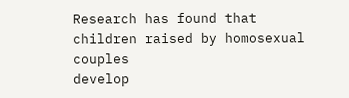Research has found that children raised by homosexual couples
develop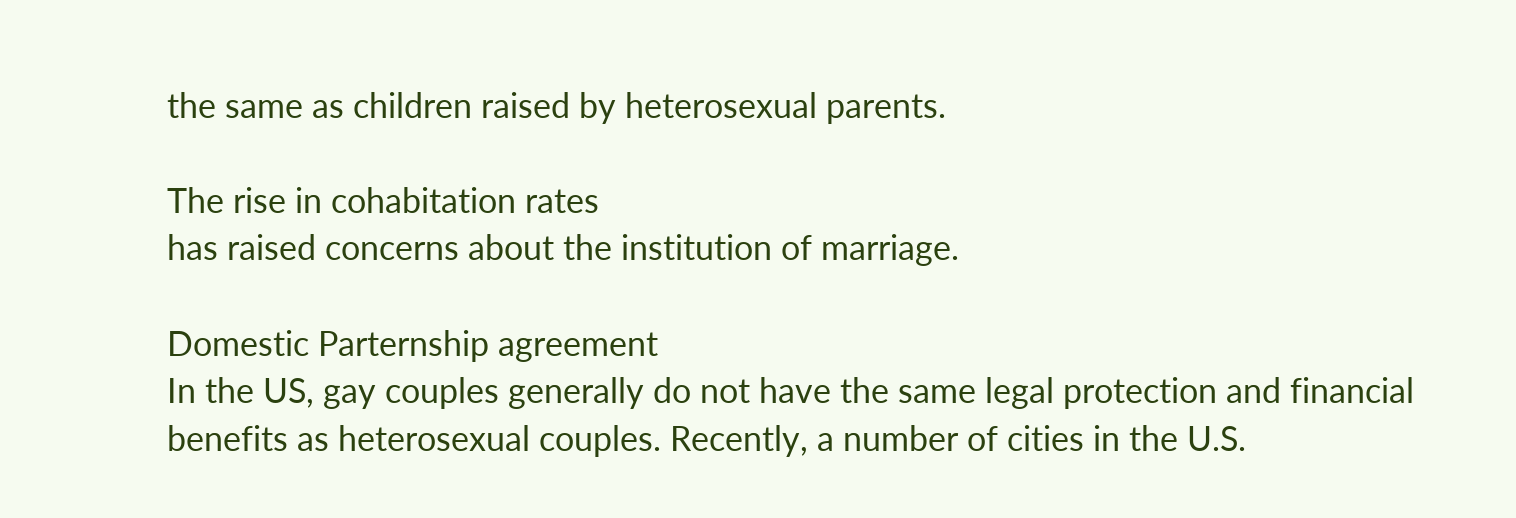the same as children raised by heterosexual parents.

The rise in cohabitation rates
has raised concerns about the institution of marriage.

Domestic Parternship agreement
In the US, gay couples generally do not have the same legal protection and financial benefits as heterosexual couples. Recently, a number of cities in the U.S.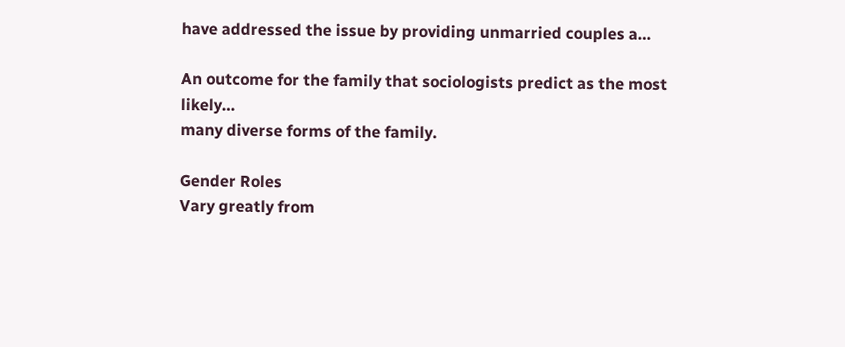have addressed the issue by providing unmarried couples a…

An outcome for the family that sociologists predict as the most likely…
many diverse forms of the family.

Gender Roles
Vary greatly from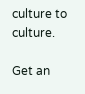culture to culture.

Get an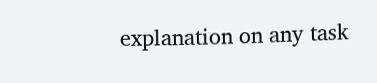explanation on any task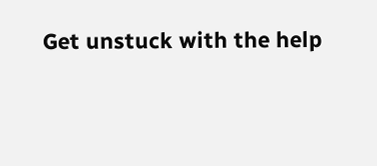Get unstuck with the help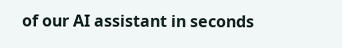of our AI assistant in seconds